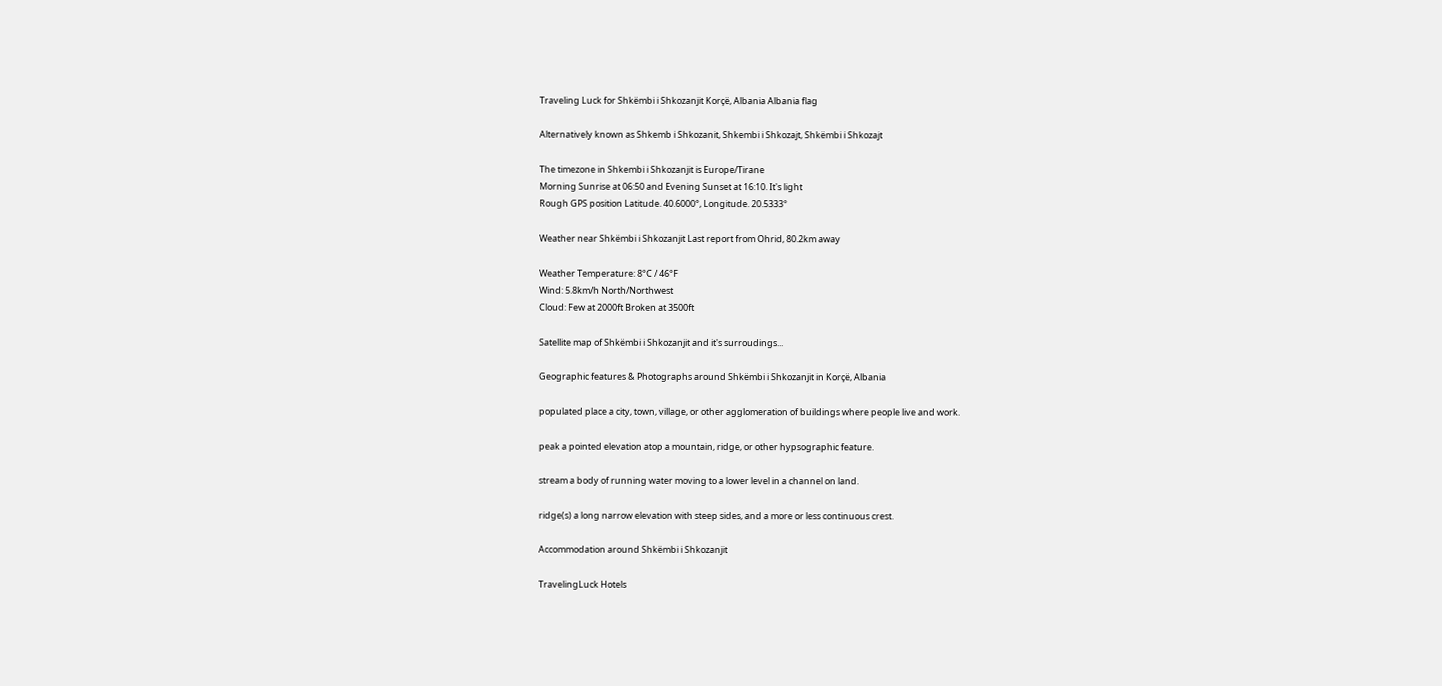Traveling Luck for Shkëmbi i Shkozanjit Korçë, Albania Albania flag

Alternatively known as Shkemb i Shkozanit, Shkembi i Shkozajt, Shkëmbi i Shkozajt

The timezone in Shkembi i Shkozanjit is Europe/Tirane
Morning Sunrise at 06:50 and Evening Sunset at 16:10. It's light
Rough GPS position Latitude. 40.6000°, Longitude. 20.5333°

Weather near Shkëmbi i Shkozanjit Last report from Ohrid, 80.2km away

Weather Temperature: 8°C / 46°F
Wind: 5.8km/h North/Northwest
Cloud: Few at 2000ft Broken at 3500ft

Satellite map of Shkëmbi i Shkozanjit and it's surroudings...

Geographic features & Photographs around Shkëmbi i Shkozanjit in Korçë, Albania

populated place a city, town, village, or other agglomeration of buildings where people live and work.

peak a pointed elevation atop a mountain, ridge, or other hypsographic feature.

stream a body of running water moving to a lower level in a channel on land.

ridge(s) a long narrow elevation with steep sides, and a more or less continuous crest.

Accommodation around Shkëmbi i Shkozanjit

TravelingLuck Hotels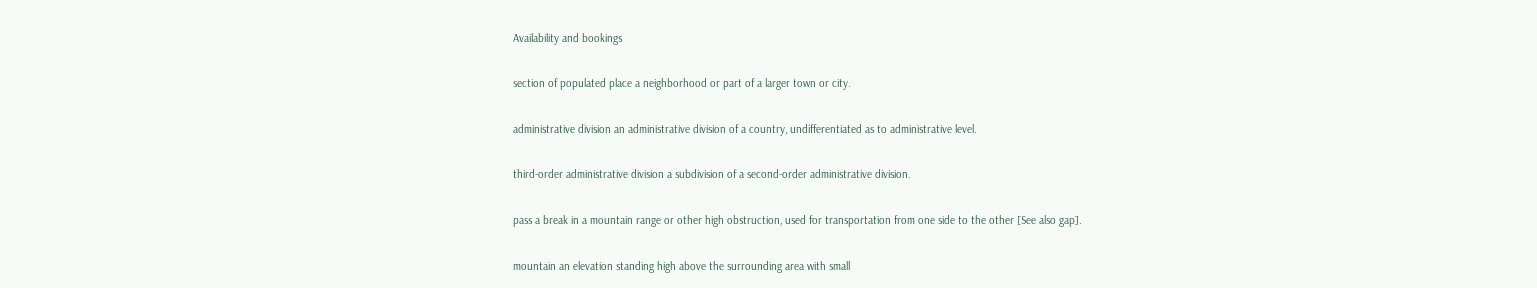Availability and bookings

section of populated place a neighborhood or part of a larger town or city.

administrative division an administrative division of a country, undifferentiated as to administrative level.

third-order administrative division a subdivision of a second-order administrative division.

pass a break in a mountain range or other high obstruction, used for transportation from one side to the other [See also gap].

mountain an elevation standing high above the surrounding area with small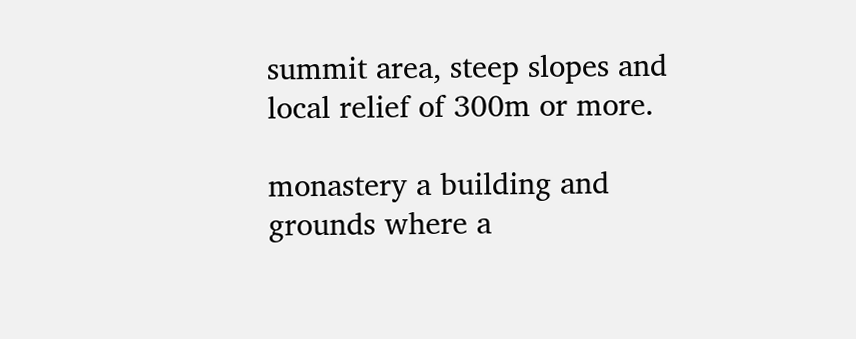summit area, steep slopes and local relief of 300m or more.

monastery a building and grounds where a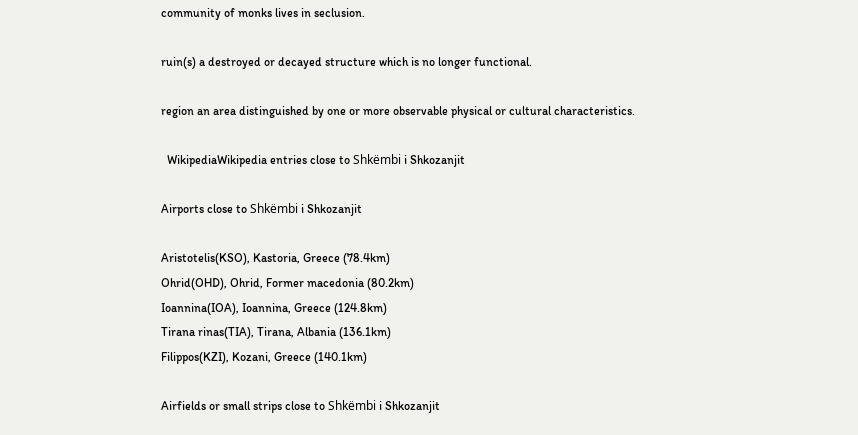community of monks lives in seclusion.

ruin(s) a destroyed or decayed structure which is no longer functional.

region an area distinguished by one or more observable physical or cultural characteristics.

  WikipediaWikipedia entries close to Shkëmbi i Shkozanjit

Airports close to Shkëmbi i Shkozanjit

Aristotelis(KSO), Kastoria, Greece (78.4km)
Ohrid(OHD), Ohrid, Former macedonia (80.2km)
Ioannina(IOA), Ioannina, Greece (124.8km)
Tirana rinas(TIA), Tirana, Albania (136.1km)
Filippos(KZI), Kozani, Greece (140.1km)

Airfields or small strips close to Shkëmbi i Shkozanjit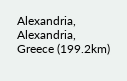Alexandria, Alexandria, Greece (199.2km)